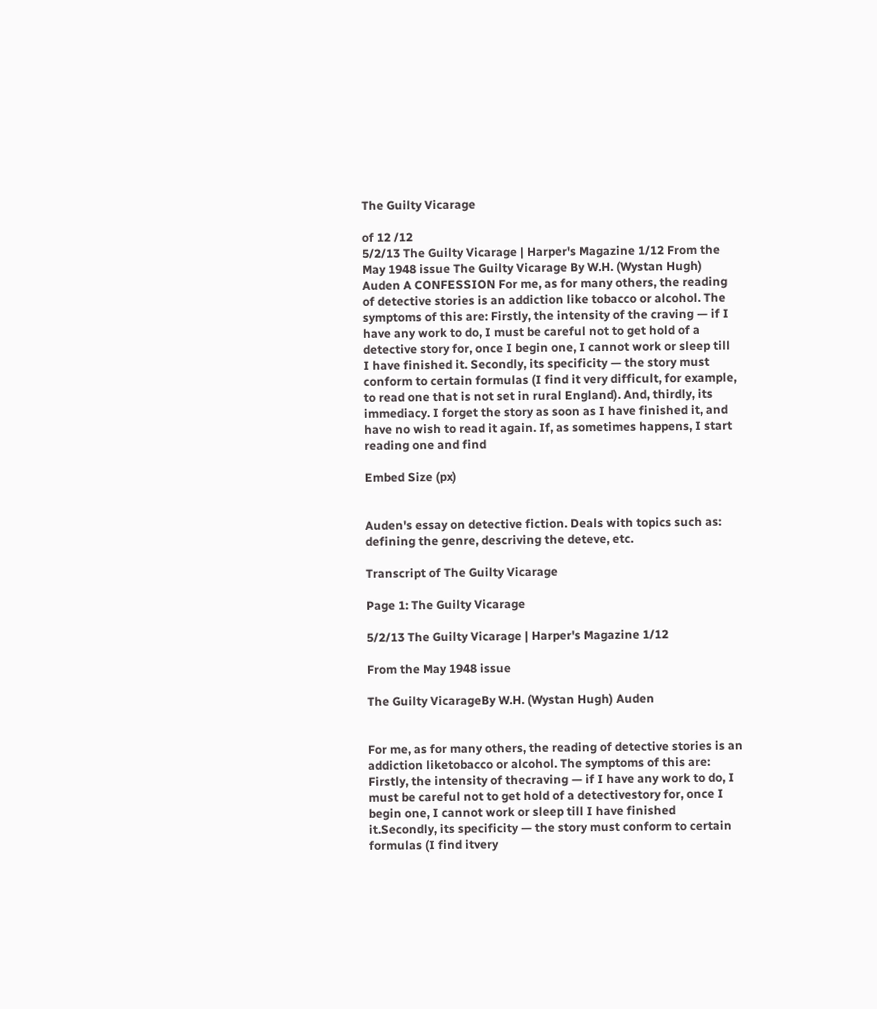The Guilty Vicarage

of 12 /12
5/2/13 The Guilty Vicarage | Harper's Magazine 1/12 From the May 1948 issue The Guilty Vicarage By W.H. (Wystan Hugh) Auden A CONFESSION For me, as for many others, the reading of detective stories is an addiction like tobacco or alcohol. The symptoms of this are: Firstly, the intensity of the craving — if I have any work to do, I must be careful not to get hold of a detective story for, once I begin one, I cannot work or sleep till I have finished it. Secondly, its specificity — the story must conform to certain formulas (I find it very difficult, for example, to read one that is not set in rural England). And, thirdly, its immediacy. I forget the story as soon as I have finished it, and have no wish to read it again. If, as sometimes happens, I start reading one and find

Embed Size (px)


Auden's essay on detective fiction. Deals with topics such as: defining the genre, descriving the deteve, etc.

Transcript of The Guilty Vicarage

Page 1: The Guilty Vicarage

5/2/13 The Guilty Vicarage | Harper's Magazine 1/12

From the May 1948 issue

The Guilty VicarageBy W.H. (Wystan Hugh) Auden


For me, as for many others, the reading of detective stories is an addiction liketobacco or alcohol. The symptoms of this are: Firstly, the intensity of thecraving — if I have any work to do, I must be careful not to get hold of a detectivestory for, once I begin one, I cannot work or sleep till I have finished it.Secondly, its specificity — the story must conform to certain formulas (I find itvery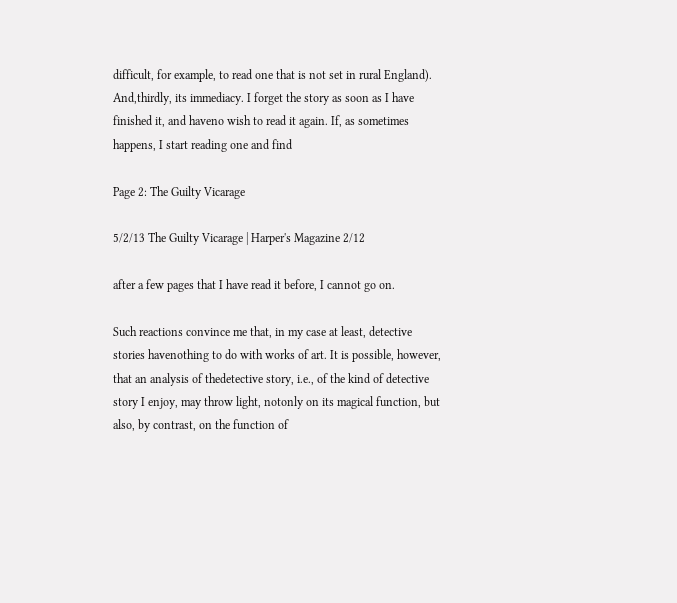difficult, for example, to read one that is not set in rural England). And,thirdly, its immediacy. I forget the story as soon as I have finished it, and haveno wish to read it again. If, as sometimes happens, I start reading one and find

Page 2: The Guilty Vicarage

5/2/13 The Guilty Vicarage | Harper's Magazine 2/12

after a few pages that I have read it before, I cannot go on.

Such reactions convince me that, in my case at least, detective stories havenothing to do with works of art. It is possible, however, that an analysis of thedetective story, i.e., of the kind of detective story I enjoy, may throw light, notonly on its magical function, but also, by contrast, on the function of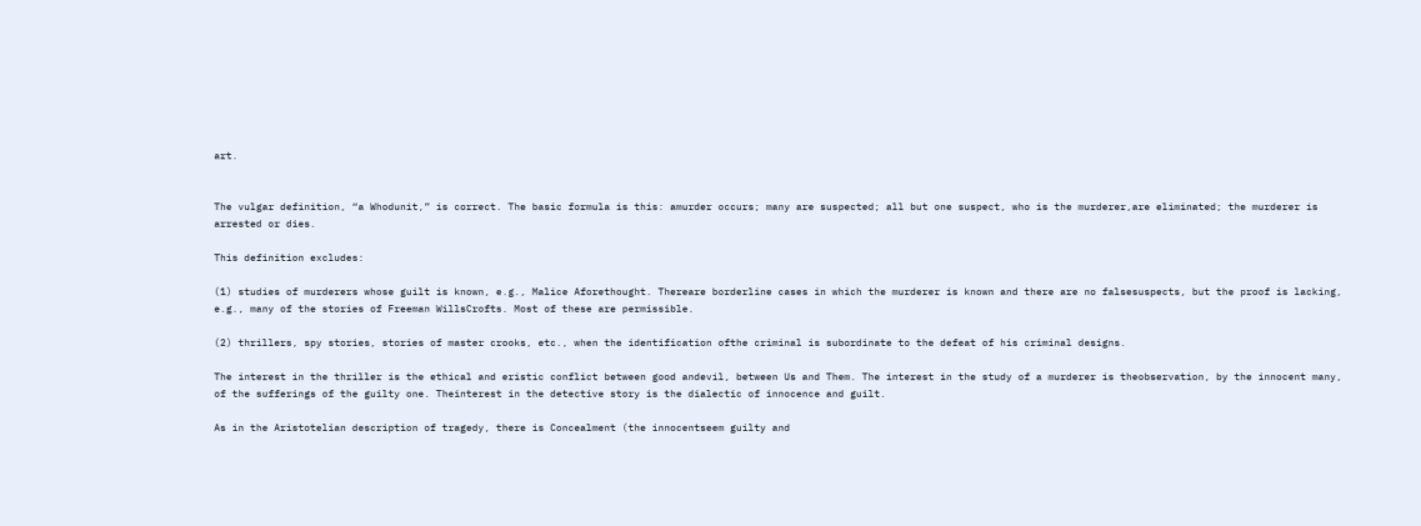art.


The vulgar definition, “a Whodunit,” is correct. The basic formula is this: amurder occurs; many are suspected; all but one suspect, who is the murderer,are eliminated; the murderer is arrested or dies.

This definition excludes:

(1) studies of murderers whose guilt is known, e.g., Malice Aforethought. Thereare borderline cases in which the murderer is known and there are no falsesuspects, but the proof is lacking, e.g., many of the stories of Freeman WillsCrofts. Most of these are permissible.

(2) thrillers, spy stories, stories of master crooks, etc., when the identification ofthe criminal is subordinate to the defeat of his criminal designs.

The interest in the thriller is the ethical and eristic conflict between good andevil, between Us and Them. The interest in the study of a murderer is theobservation, by the innocent many, of the sufferings of the guilty one. Theinterest in the detective story is the dialectic of innocence and guilt.

As in the Aristotelian description of tragedy, there is Concealment (the innocentseem guilty and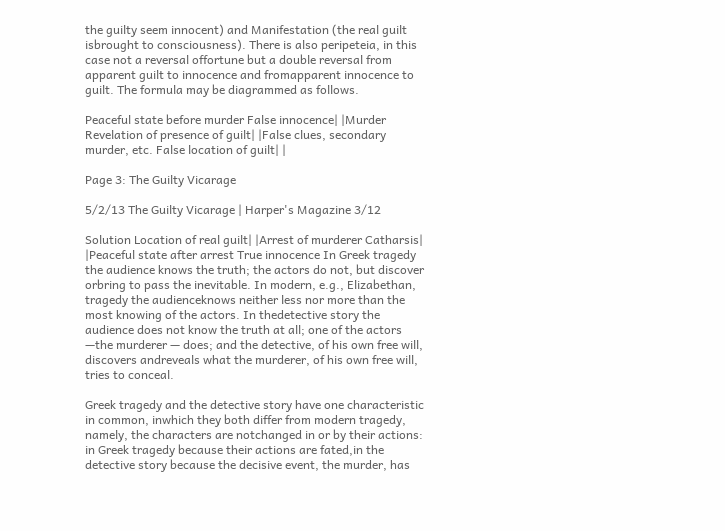the guilty seem innocent) and Manifestation (the real guilt isbrought to consciousness). There is also peripeteia, in this case not a reversal offortune but a double reversal from apparent guilt to innocence and fromapparent innocence to guilt. The formula may be diagrammed as follows.

Peaceful state before murder False innocence| |Murder Revelation of presence of guilt| |False clues, secondary murder, etc. False location of guilt| |

Page 3: The Guilty Vicarage

5/2/13 The Guilty Vicarage | Harper's Magazine 3/12

Solution Location of real guilt| |Arrest of murderer Catharsis| |Peaceful state after arrest True innocence In Greek tragedy the audience knows the truth; the actors do not, but discover orbring to pass the inevitable. In modern, e.g., Elizabethan, tragedy the audienceknows neither less nor more than the most knowing of the actors. In thedetective story the audience does not know the truth at all; one of the actors —the murderer — does; and the detective, of his own free will, discovers andreveals what the murderer, of his own free will, tries to conceal.

Greek tragedy and the detective story have one characteristic in common, inwhich they both differ from modern tragedy, namely, the characters are notchanged in or by their actions: in Greek tragedy because their actions are fated,in the detective story because the decisive event, the murder, has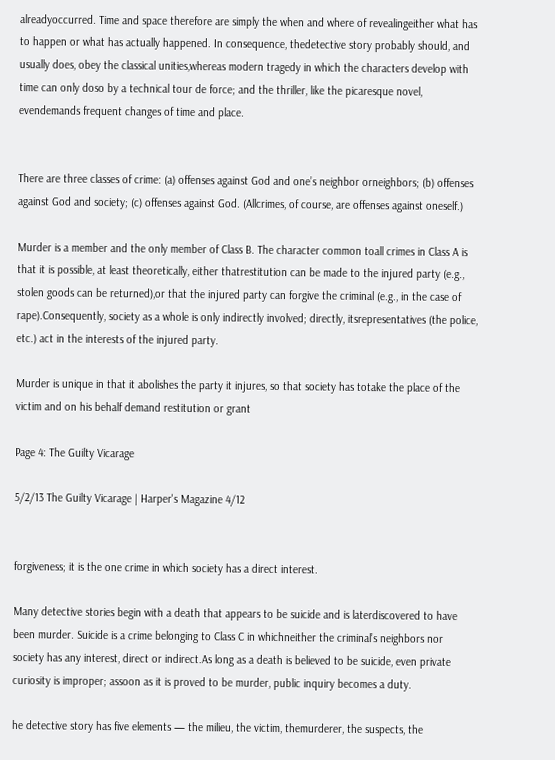alreadyoccurred. Time and space therefore are simply the when and where of revealingeither what has to happen or what has actually happened. In consequence, thedetective story probably should, and usually does, obey the classical unities,whereas modern tragedy in which the characters develop with time can only doso by a technical tour de force; and the thriller, like the picaresque novel, evendemands frequent changes of time and place.


There are three classes of crime: (a) offenses against God and one’s neighbor orneighbors; (b) offenses against God and society; (c) offenses against God. (Allcrimes, of course, are offenses against oneself.)

Murder is a member and the only member of Class B. The character common toall crimes in Class A is that it is possible, at least theoretically, either thatrestitution can be made to the injured party (e.g., stolen goods can be returned),or that the injured party can forgive the criminal (e.g., in the case of rape).Consequently, society as a whole is only indirectly involved; directly, itsrepresentatives (the police, etc.) act in the interests of the injured party.

Murder is unique in that it abolishes the party it injures, so that society has totake the place of the victim and on his behalf demand restitution or grant

Page 4: The Guilty Vicarage

5/2/13 The Guilty Vicarage | Harper's Magazine 4/12


forgiveness; it is the one crime in which society has a direct interest.

Many detective stories begin with a death that appears to be suicide and is laterdiscovered to have been murder. Suicide is a crime belonging to Class C in whichneither the criminal’s neighbors nor society has any interest, direct or indirect.As long as a death is believed to be suicide, even private curiosity is improper; assoon as it is proved to be murder, public inquiry becomes a duty.

he detective story has five elements — the milieu, the victim, themurderer, the suspects, the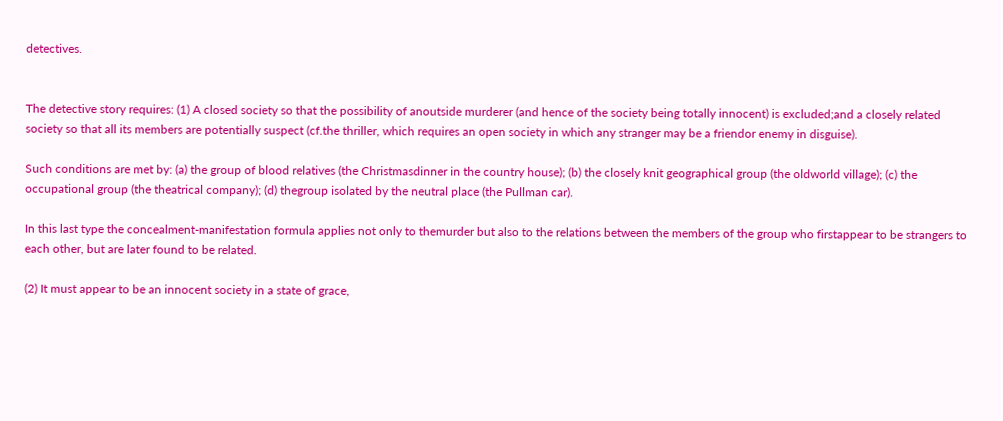detectives.


The detective story requires: (1) A closed society so that the possibility of anoutside murderer (and hence of the society being totally innocent) is excluded;and a closely related society so that all its members are potentially suspect (cf.the thriller, which requires an open society in which any stranger may be a friendor enemy in disguise).

Such conditions are met by: (a) the group of blood relatives (the Christmasdinner in the country house); (b) the closely knit geographical group (the oldworld village); (c) the occupational group (the theatrical company); (d) thegroup isolated by the neutral place (the Pullman car).

In this last type the concealment-manifestation formula applies not only to themurder but also to the relations between the members of the group who firstappear to be strangers to each other, but are later found to be related.

(2) It must appear to be an innocent society in a state of grace,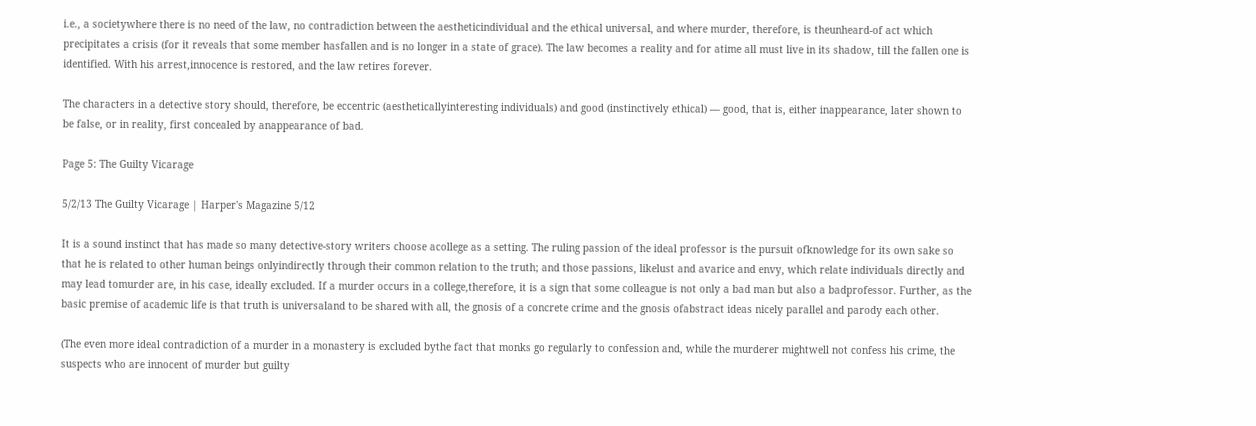i.e., a societywhere there is no need of the law, no contradiction between the aestheticindividual and the ethical universal, and where murder, therefore, is theunheard-of act which precipitates a crisis (for it reveals that some member hasfallen and is no longer in a state of grace). The law becomes a reality and for atime all must live in its shadow, till the fallen one is identified. With his arrest,innocence is restored, and the law retires forever.

The characters in a detective story should, therefore, be eccentric (aestheticallyinteresting individuals) and good (instinctively ethical) — good, that is, either inappearance, later shown to be false, or in reality, first concealed by anappearance of bad.

Page 5: The Guilty Vicarage

5/2/13 The Guilty Vicarage | Harper's Magazine 5/12

It is a sound instinct that has made so many detective-story writers choose acollege as a setting. The ruling passion of the ideal professor is the pursuit ofknowledge for its own sake so that he is related to other human beings onlyindirectly through their common relation to the truth; and those passions, likelust and avarice and envy, which relate individuals directly and may lead tomurder are, in his case, ideally excluded. If a murder occurs in a college,therefore, it is a sign that some colleague is not only a bad man but also a badprofessor. Further, as the basic premise of academic life is that truth is universaland to be shared with all, the gnosis of a concrete crime and the gnosis ofabstract ideas nicely parallel and parody each other.

(The even more ideal contradiction of a murder in a monastery is excluded bythe fact that monks go regularly to confession and, while the murderer mightwell not confess his crime, the suspects who are innocent of murder but guilty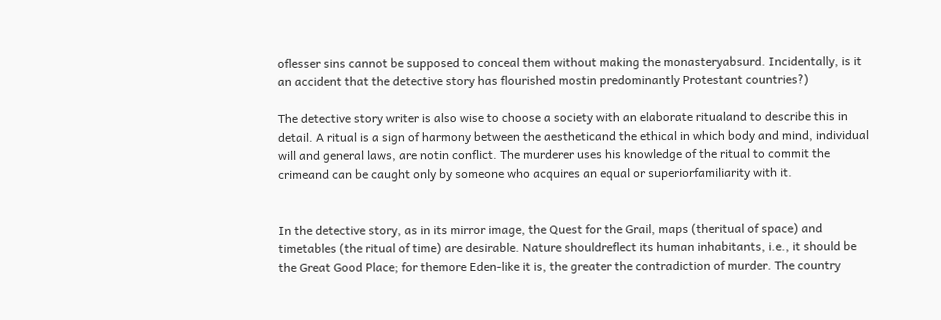oflesser sins cannot be supposed to conceal them without making the monasteryabsurd. Incidentally, is it an accident that the detective story has flourished mostin predominantly Protestant countries?)

The detective story writer is also wise to choose a society with an elaborate ritualand to describe this in detail. A ritual is a sign of harmony between the aestheticand the ethical in which body and mind, individual will and general laws, are notin conflict. The murderer uses his knowledge of the ritual to commit the crimeand can be caught only by someone who acquires an equal or superiorfamiliarity with it.


In the detective story, as in its mirror image, the Quest for the Grail, maps (theritual of space) and timetables (the ritual of time) are desirable. Nature shouldreflect its human inhabitants, i.e., it should be the Great Good Place; for themore Eden-like it is, the greater the contradiction of murder. The country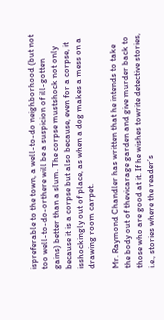ispreferable to the town, a well-to-do neighborhood (but not too well-to-do-orthere will be a suspicion of ill-gotten gains) better than a slum. The corpse mustshock not only because it is a corpse but also because, even for a corpse, it isshockingly out of place, as when a dog makes a mess on a drawing room carpet.

Mr. Raymond Chandler has written that he intends to take the body out of thevicarage garden and give murder back to those who are good at it. If he wishes towrite detective stories, i.e., stories where the reader’s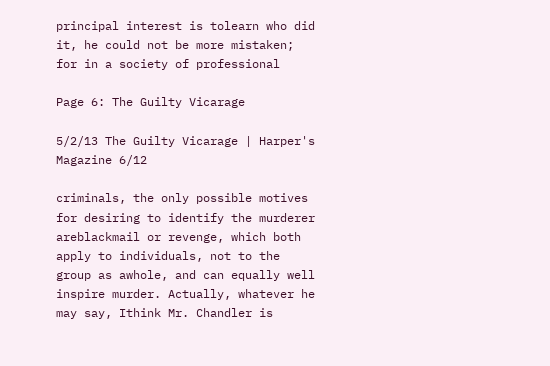principal interest is tolearn who did it, he could not be more mistaken; for in a society of professional

Page 6: The Guilty Vicarage

5/2/13 The Guilty Vicarage | Harper's Magazine 6/12

criminals, the only possible motives for desiring to identify the murderer areblackmail or revenge, which both apply to individuals, not to the group as awhole, and can equally well inspire murder. Actually, whatever he may say, Ithink Mr. Chandler is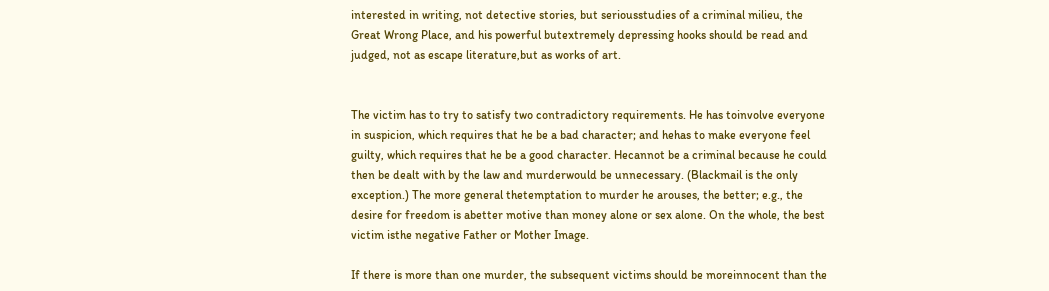interested in writing, not detective stories, but seriousstudies of a criminal milieu, the Great Wrong Place, and his powerful butextremely depressing hooks should be read and judged, not as escape literature,but as works of art.


The victim has to try to satisfy two contradictory requirements. He has toinvolve everyone in suspicion, which requires that he be a bad character; and hehas to make everyone feel guilty, which requires that he be a good character. Hecannot be a criminal because he could then be dealt with by the law and murderwould be unnecessary. (Blackmail is the only exception.) The more general thetemptation to murder he arouses, the better; e.g., the desire for freedom is abetter motive than money alone or sex alone. On the whole, the best victim isthe negative Father or Mother Image.

If there is more than one murder, the subsequent victims should be moreinnocent than the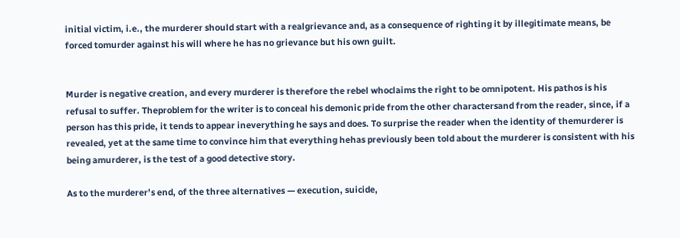initial victim, i.e., the murderer should start with a realgrievance and, as a consequence of righting it by illegitimate means, be forced tomurder against his will where he has no grievance but his own guilt.


Murder is negative creation, and every murderer is therefore the rebel whoclaims the right to be omnipotent. His pathos is his refusal to suffer. Theproblem for the writer is to conceal his demonic pride from the other charactersand from the reader, since, if a person has this pride, it tends to appear ineverything he says and does. To surprise the reader when the identity of themurderer is revealed, yet at the same time to convince him that everything hehas previously been told about the murderer is consistent with his being amurderer, is the test of a good detective story.

As to the murderer’s end, of the three alternatives — execution, suicide,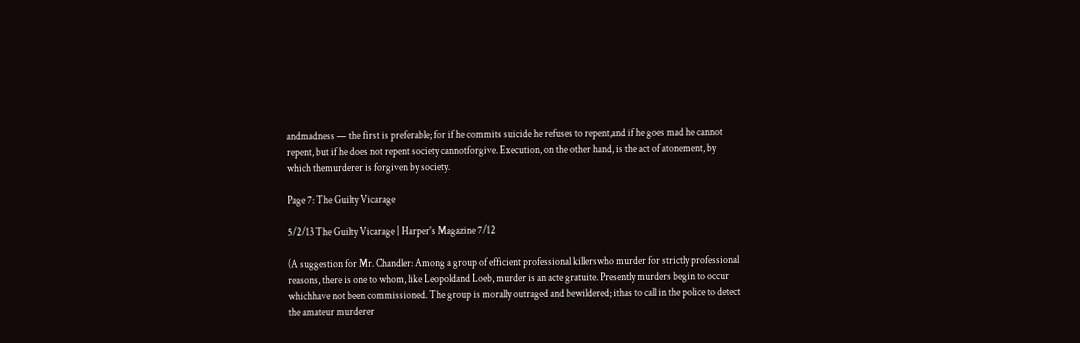andmadness — the first is preferable; for if he commits suicide he refuses to repent,and if he goes mad he cannot repent, but if he does not repent society cannotforgive. Execution, on the other hand, is the act of atonement, by which themurderer is forgiven by society.

Page 7: The Guilty Vicarage

5/2/13 The Guilty Vicarage | Harper's Magazine 7/12

(A suggestion for Mr. Chandler: Among a group of efficient professional killerswho murder for strictly professional reasons, there is one to whom, like Leopoldand Loeb, murder is an acte gratuite. Presently murders begin to occur whichhave not been commissioned. The group is morally outraged and bewildered; ithas to call in the police to detect the amateur murderer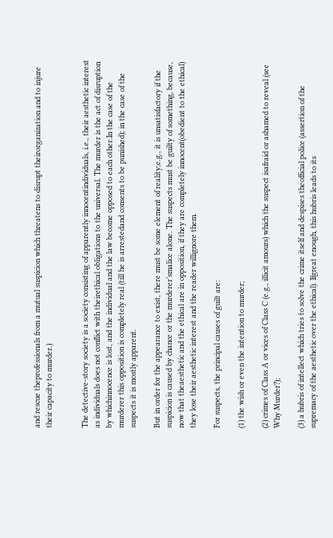and rescue theprofessionals from a mutual suspicion which threatens to disrupt theirorganization and to injure their capacity to murder.)


The detective-story society is a society consisting of apparently innocentindividuals, i.e., their aesthetic interest as individuals does not conflict with theirethical obligations to the universal. The murder is the act of disruption by whichinnocence is lost, and the individual and the law become opposed to each other.In the case of the murderer this opposition is completely real (till he is arrestedand consents to be punished); in the case of the suspects it is mostly apparent.

But in order for the appearance to exist, there must be some element of reality;e.g., it is unsatisfactory if the suspicion is caused by chance or the murderer’smalice alone. The suspects must be guilty of something, because, now that theaesthetic and the ethical are in opposition, if they are completely innocent(obedient to the ethical) they lose their aesthetic interest and the reader willignore them.

For suspects, the principal causes of guilt are:

(1) the wish or even the intention to murder;

(2) crimes of Class A or vices of Class C (e.g., illicit amours) which the suspect isafraid or ashamed to reveal (see Why Murder?);

(3) a hubris of intellect which tries to solve the crime itself and despises theofficial police (assertion of the supremacy of the aesthetic over the ethical). Ifgreat enough, this hubris leads to its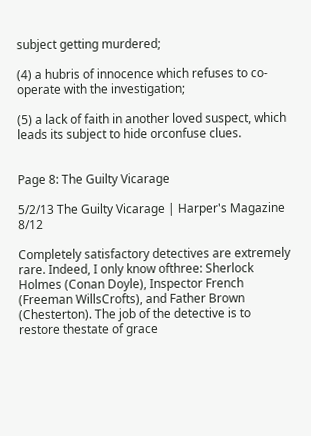subject getting murdered;

(4) a hubris of innocence which refuses to co-operate with the investigation;

(5) a lack of faith in another loved suspect, which leads its subject to hide orconfuse clues.


Page 8: The Guilty Vicarage

5/2/13 The Guilty Vicarage | Harper's Magazine 8/12

Completely satisfactory detectives are extremely rare. Indeed, I only know ofthree: Sherlock Holmes (Conan Doyle), Inspector French (Freeman WillsCrofts), and Father Brown (Chesterton). The job of the detective is to restore thestate of grace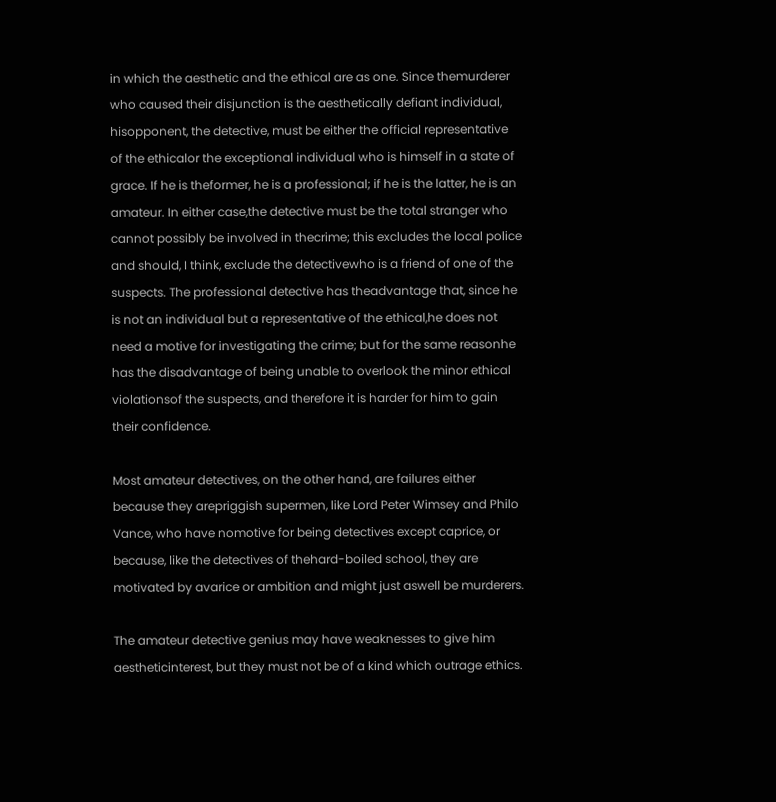in which the aesthetic and the ethical are as one. Since themurderer who caused their disjunction is the aesthetically defiant individual, hisopponent, the detective, must be either the official representative of the ethicalor the exceptional individual who is himself in a state of grace. If he is theformer, he is a professional; if he is the latter, he is an amateur. In either case,the detective must be the total stranger who cannot possibly be involved in thecrime; this excludes the local police and should, I think, exclude the detectivewho is a friend of one of the suspects. The professional detective has theadvantage that, since he is not an individual but a representative of the ethical,he does not need a motive for investigating the crime; but for the same reasonhe has the disadvantage of being unable to overlook the minor ethical violationsof the suspects, and therefore it is harder for him to gain their confidence.

Most amateur detectives, on the other hand, are failures either because they arepriggish supermen, like Lord Peter Wimsey and Philo Vance, who have nomotive for being detectives except caprice, or because, like the detectives of thehard-boiled school, they are motivated by avarice or ambition and might just aswell be murderers.

The amateur detective genius may have weaknesses to give him aestheticinterest, but they must not be of a kind which outrage ethics.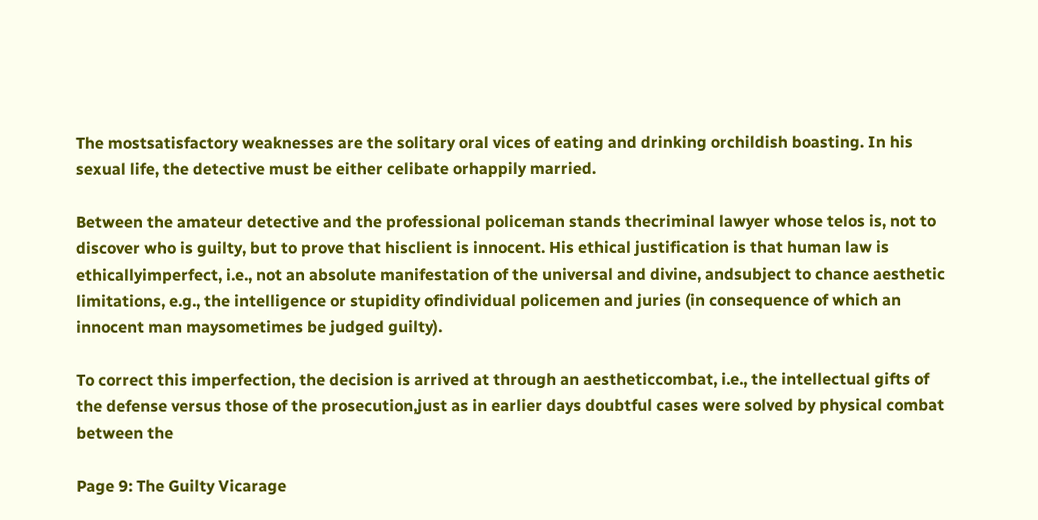The mostsatisfactory weaknesses are the solitary oral vices of eating and drinking orchildish boasting. In his sexual life, the detective must be either celibate orhappily married.

Between the amateur detective and the professional policeman stands thecriminal lawyer whose telos is, not to discover who is guilty, but to prove that hisclient is innocent. His ethical justification is that human law is ethicallyimperfect, i.e., not an absolute manifestation of the universal and divine, andsubject to chance aesthetic limitations, e.g., the intelligence or stupidity ofindividual policemen and juries (in consequence of which an innocent man maysometimes be judged guilty).

To correct this imperfection, the decision is arrived at through an aestheticcombat, i.e., the intellectual gifts of the defense versus those of the prosecution,just as in earlier days doubtful cases were solved by physical combat between the

Page 9: The Guilty Vicarage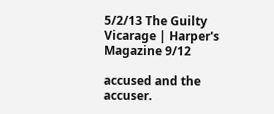5/2/13 The Guilty Vicarage | Harper's Magazine 9/12

accused and the accuser.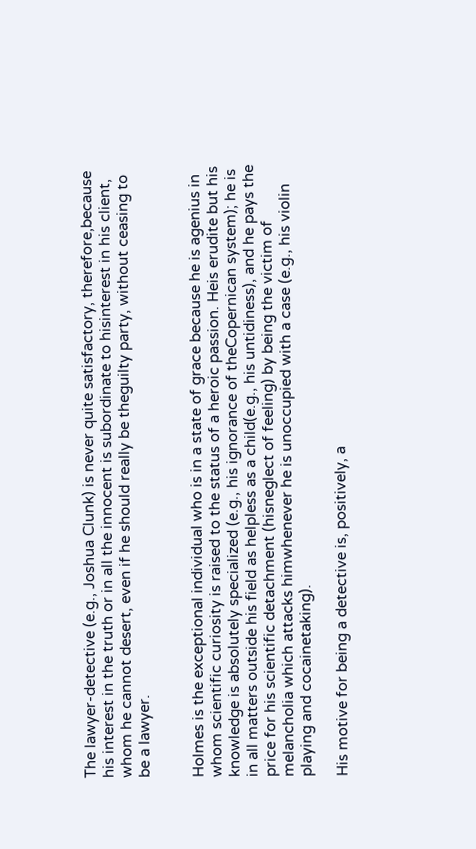The lawyer-detective (e.g., Joshua Clunk) is never quite satisfactory, therefore,because his interest in the truth or in all the innocent is subordinate to hisinterest in his client, whom he cannot desert, even if he should really be theguilty party, without ceasing to be a lawyer.


Holmes is the exceptional individual who is in a state of grace because he is agenius in whom scientific curiosity is raised to the status of a heroic passion. Heis erudite but his knowledge is absolutely specialized (e.g., his ignorance of theCopernican system); he is in all matters outside his field as helpless as a child(e.g., his untidiness), and he pays the price for his scientific detachment (hisneglect of feeling) by being the victim of melancholia which attacks himwhenever he is unoccupied with a case (e.g., his violin playing and cocainetaking).

His motive for being a detective is, positively, a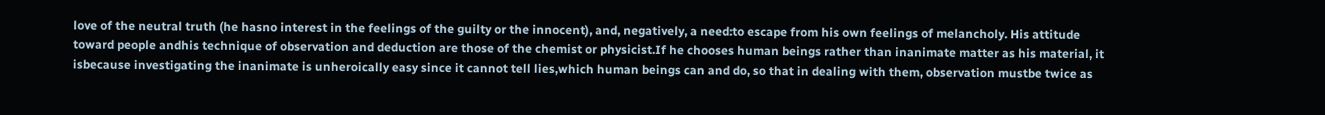love of the neutral truth (he hasno interest in the feelings of the guilty or the innocent), and, negatively, a need:to escape from his own feelings of melancholy. His attitude toward people andhis technique of observation and deduction are those of the chemist or physicist.If he chooses human beings rather than inanimate matter as his material, it isbecause investigating the inanimate is unheroically easy since it cannot tell lies,which human beings can and do, so that in dealing with them, observation mustbe twice as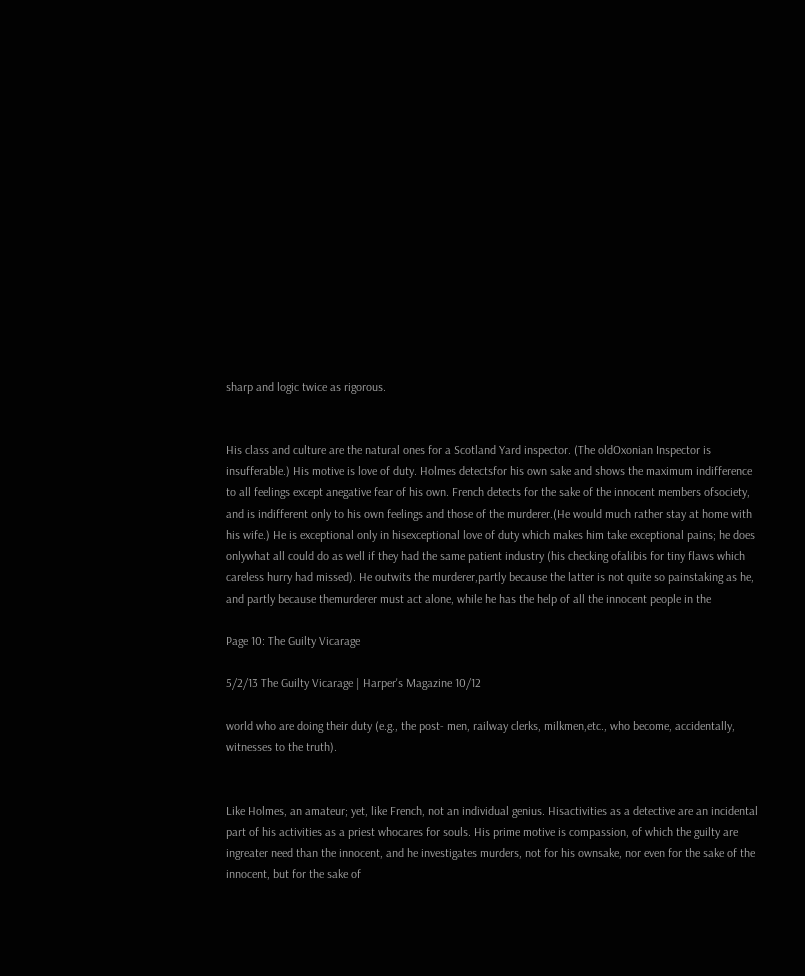sharp and logic twice as rigorous.


His class and culture are the natural ones for a Scotland Yard inspector. (The oldOxonian Inspector is insufferable.) His motive is love of duty. Holmes detectsfor his own sake and shows the maximum indifference to all feelings except anegative fear of his own. French detects for the sake of the innocent members ofsociety, and is indifferent only to his own feelings and those of the murderer.(He would much rather stay at home with his wife.) He is exceptional only in hisexceptional love of duty which makes him take exceptional pains; he does onlywhat all could do as well if they had the same patient industry (his checking ofalibis for tiny flaws which careless hurry had missed). He outwits the murderer,partly because the latter is not quite so painstaking as he, and partly because themurderer must act alone, while he has the help of all the innocent people in the

Page 10: The Guilty Vicarage

5/2/13 The Guilty Vicarage | Harper's Magazine 10/12

world who are doing their duty (e.g., the post- men, railway clerks, milkmen,etc., who become, accidentally, witnesses to the truth).


Like Holmes, an amateur; yet, like French, not an individual genius. Hisactivities as a detective are an incidental part of his activities as a priest whocares for souls. His prime motive is compassion, of which the guilty are ingreater need than the innocent, and he investigates murders, not for his ownsake, nor even for the sake of the innocent, but for the sake of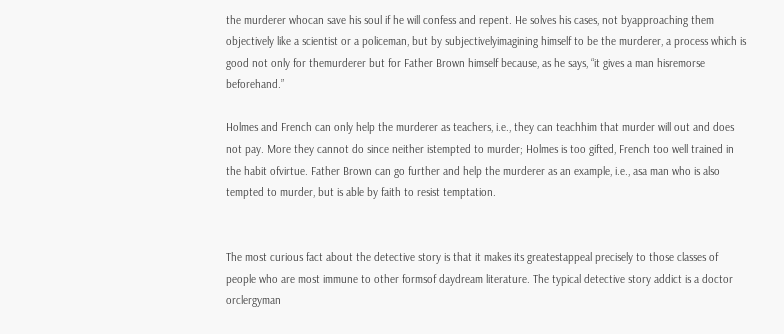the murderer whocan save his soul if he will confess and repent. He solves his cases, not byapproaching them objectively like a scientist or a policeman, but by subjectivelyimagining himself to be the murderer, a process which is good not only for themurderer but for Father Brown himself because, as he says, “it gives a man hisremorse beforehand.”

Holmes and French can only help the murderer as teachers, i.e., they can teachhim that murder will out and does not pay. More they cannot do since neither istempted to murder; Holmes is too gifted, French too well trained in the habit ofvirtue. Father Brown can go further and help the murderer as an example, i.e., asa man who is also tempted to murder, but is able by faith to resist temptation.


The most curious fact about the detective story is that it makes its greatestappeal precisely to those classes of people who are most immune to other formsof daydream literature. The typical detective story addict is a doctor orclergyman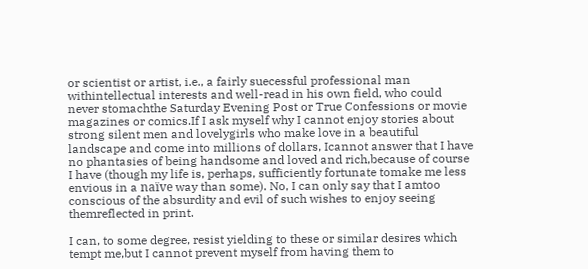or scientist or artist, i.e., a fairly suecessful professional man withintellectual interests and well-read in his own field, who could never stomachthe Saturday Evening Post or True Confessions or movie magazines or comics.If I ask myself why I cannot enjoy stories about strong silent men and lovelygirls who make love in a beautiful landscape and come into millions of dollars, Icannot answer that I have no phantasies of being handsome and loved and rich,because of course I have (though my life is, perhaps, sufficiently fortunate tomake me less envious in a naïve way than some). No, I can only say that I amtoo conscious of the absurdity and evil of such wishes to enjoy seeing themreflected in print.

I can, to some degree, resist yielding to these or similar desires which tempt me,but I cannot prevent myself from having them to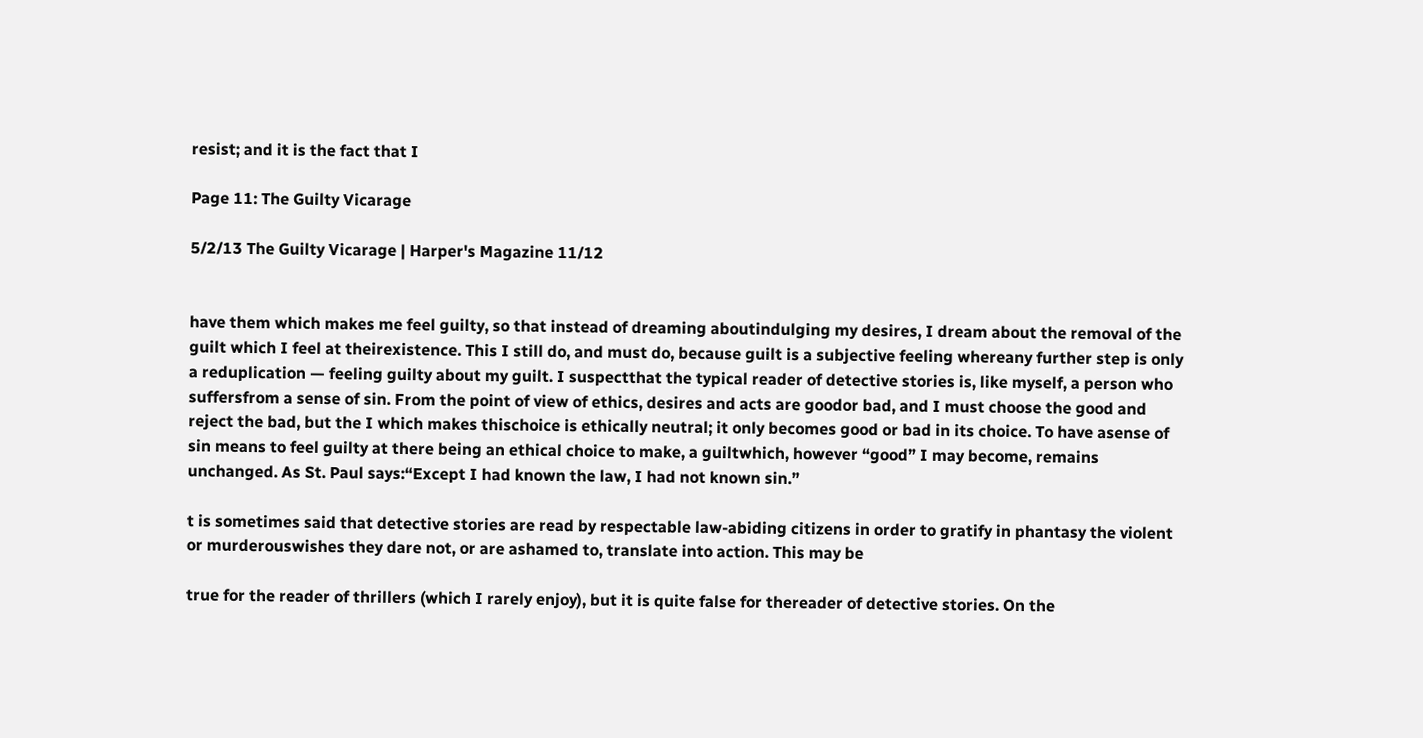resist; and it is the fact that I

Page 11: The Guilty Vicarage

5/2/13 The Guilty Vicarage | Harper's Magazine 11/12


have them which makes me feel guilty, so that instead of dreaming aboutindulging my desires, I dream about the removal of the guilt which I feel at theirexistence. This I still do, and must do, because guilt is a subjective feeling whereany further step is only a reduplication — feeling guilty about my guilt. I suspectthat the typical reader of detective stories is, like myself, a person who suffersfrom a sense of sin. From the point of view of ethics, desires and acts are goodor bad, and I must choose the good and reject the bad, but the I which makes thischoice is ethically neutral; it only becomes good or bad in its choice. To have asense of sin means to feel guilty at there being an ethical choice to make, a guiltwhich, however “good” I may become, remains unchanged. As St. Paul says:“Except I had known the law, I had not known sin.”

t is sometimes said that detective stories are read by respectable law-abiding citizens in order to gratify in phantasy the violent or murderouswishes they dare not, or are ashamed to, translate into action. This may be

true for the reader of thrillers (which I rarely enjoy), but it is quite false for thereader of detective stories. On the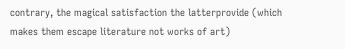contrary, the magical satisfaction the latterprovide (which makes them escape literature not works of art)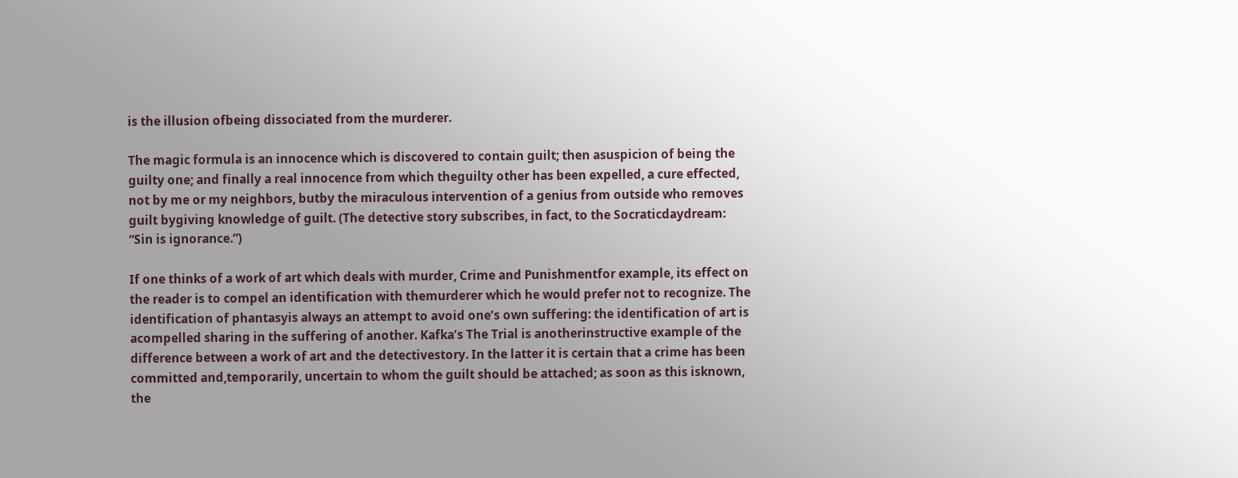is the illusion ofbeing dissociated from the murderer.

The magic formula is an innocence which is discovered to contain guilt; then asuspicion of being the guilty one; and finally a real innocence from which theguilty other has been expelled, a cure effected, not by me or my neighbors, butby the miraculous intervention of a genius from outside who removes guilt bygiving knowledge of guilt. (The detective story subscribes, in fact, to the Socraticdaydream: “Sin is ignorance.”)

If one thinks of a work of art which deals with murder, Crime and Punishmentfor example, its effect on the reader is to compel an identification with themurderer which he would prefer not to recognize. The identification of phantasyis always an attempt to avoid one’s own suffering: the identification of art is acompelled sharing in the suffering of another. Kafka’s The Trial is anotherinstructive example of the difference between a work of art and the detectivestory. In the latter it is certain that a crime has been committed and,temporarily, uncertain to whom the guilt should be attached; as soon as this isknown, the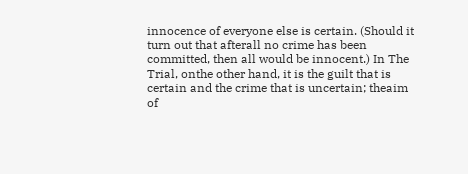innocence of everyone else is certain. (Should it turn out that afterall no crime has been committed, then all would be innocent.) In The Trial, onthe other hand, it is the guilt that is certain and the crime that is uncertain; theaim of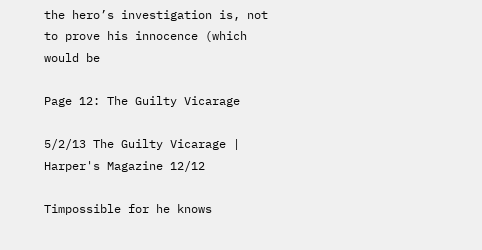the hero’s investigation is, not to prove his innocence (which would be

Page 12: The Guilty Vicarage

5/2/13 The Guilty Vicarage | Harper's Magazine 12/12

Timpossible for he knows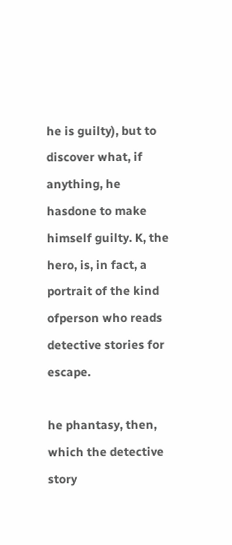he is guilty), but to discover what, if anything, he hasdone to make himself guilty. K, the hero, is, in fact, a portrait of the kind ofperson who reads detective stories for escape.

he phantasy, then, which the detective story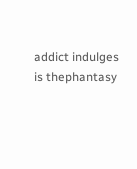addict indulges is thephantasy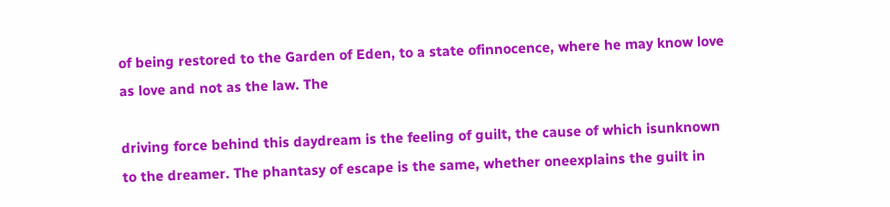of being restored to the Garden of Eden, to a state ofinnocence, where he may know love as love and not as the law. The

driving force behind this daydream is the feeling of guilt, the cause of which isunknown to the dreamer. The phantasy of escape is the same, whether oneexplains the guilt in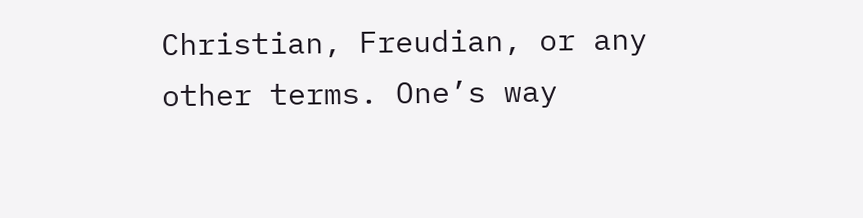Christian, Freudian, or any other terms. One’s way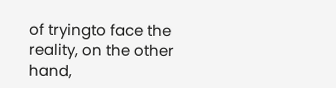of tryingto face the reality, on the other hand,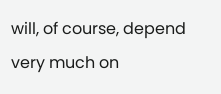will, of course, depend very much on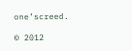one’screed.

© 2012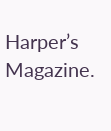Harper’s Magazine.